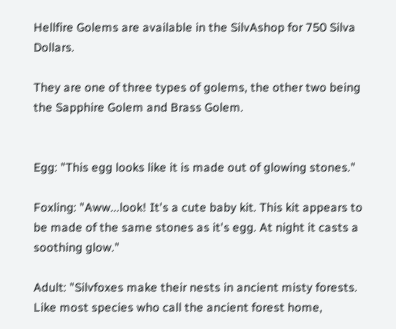Hellfire Golems are available in the SilvAshop for 750 Silva Dollars.

They are one of three types of golems, the other two being the Sapphire Golem and Brass Golem.


Egg: "This egg looks like it is made out of glowing stones."

Foxling: "Aww...look! It's a cute baby kit. This kit appears to be made of the same stones as it's egg. At night it casts a soothing glow."

Adult: "Silvfoxes make their nests in ancient misty forests. Like most species who call the ancient forest home,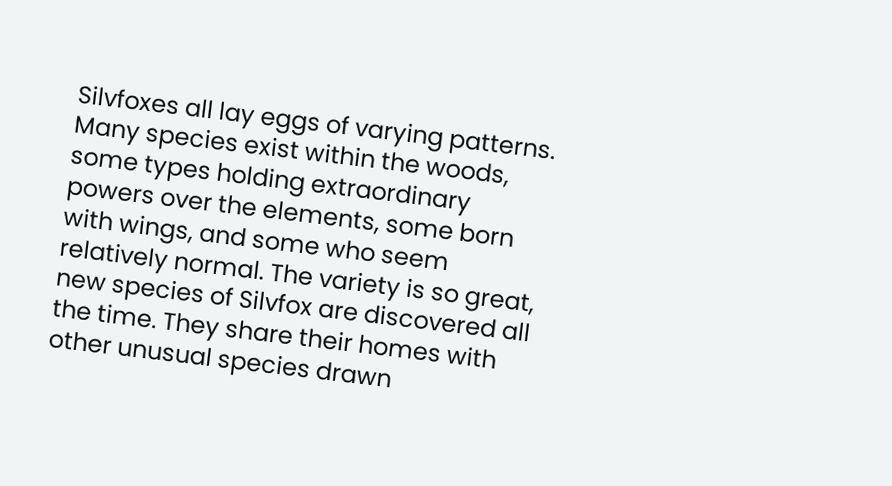Silvfoxes all lay eggs of varying patterns. Many species exist within the woods, some types holding extraordinary powers over the elements, some born with wings, and some who seem relatively normal. The variety is so great, new species of Silvfox are discovered all the time. They share their homes with other unusual species drawn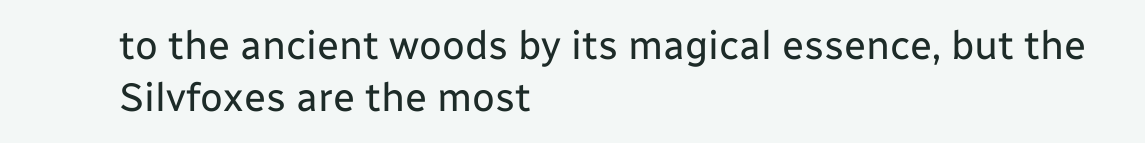to the ancient woods by its magical essence, but the Silvfoxes are the most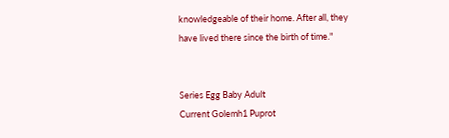knowledgeable of their home. After all, they have lived there since the birth of time."


Series Egg Baby Adult
Current Golemh1 Puprot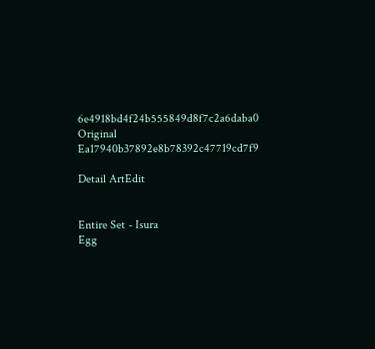6e4918bd4f24b555849d8f7c2a6daba0
Original Ea17940b37892e8b78392c47719cd7f9

Detail ArtEdit


Entire Set - Isura
Egg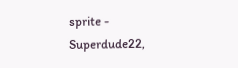sprite - Superdude22,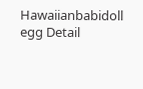Hawaiianbabidoll
egg Detail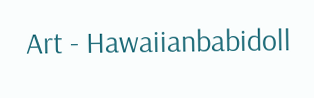Art - Hawaiianbabidoll